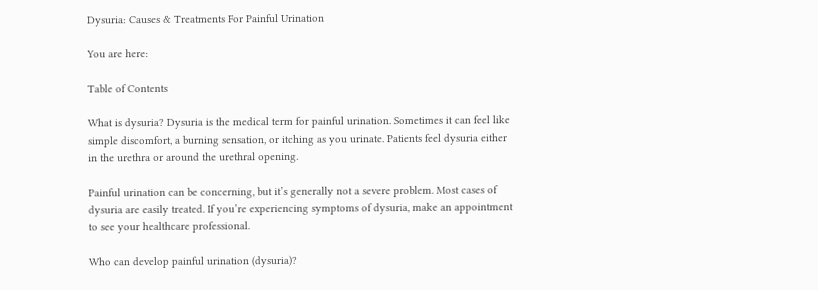Dysuria: Causes & Treatments For Painful Urination

You are here:

Table of Contents

What is dysuria? Dysuria is the medical term for painful urination. Sometimes it can feel like simple discomfort, a burning sensation, or itching as you urinate. Patients feel dysuria either in the urethra or around the urethral opening.

Painful urination can be concerning, but it’s generally not a severe problem. Most cases of dysuria are easily treated. If you’re experiencing symptoms of dysuria, make an appointment to see your healthcare professional.

Who can develop painful urination (dysuria)?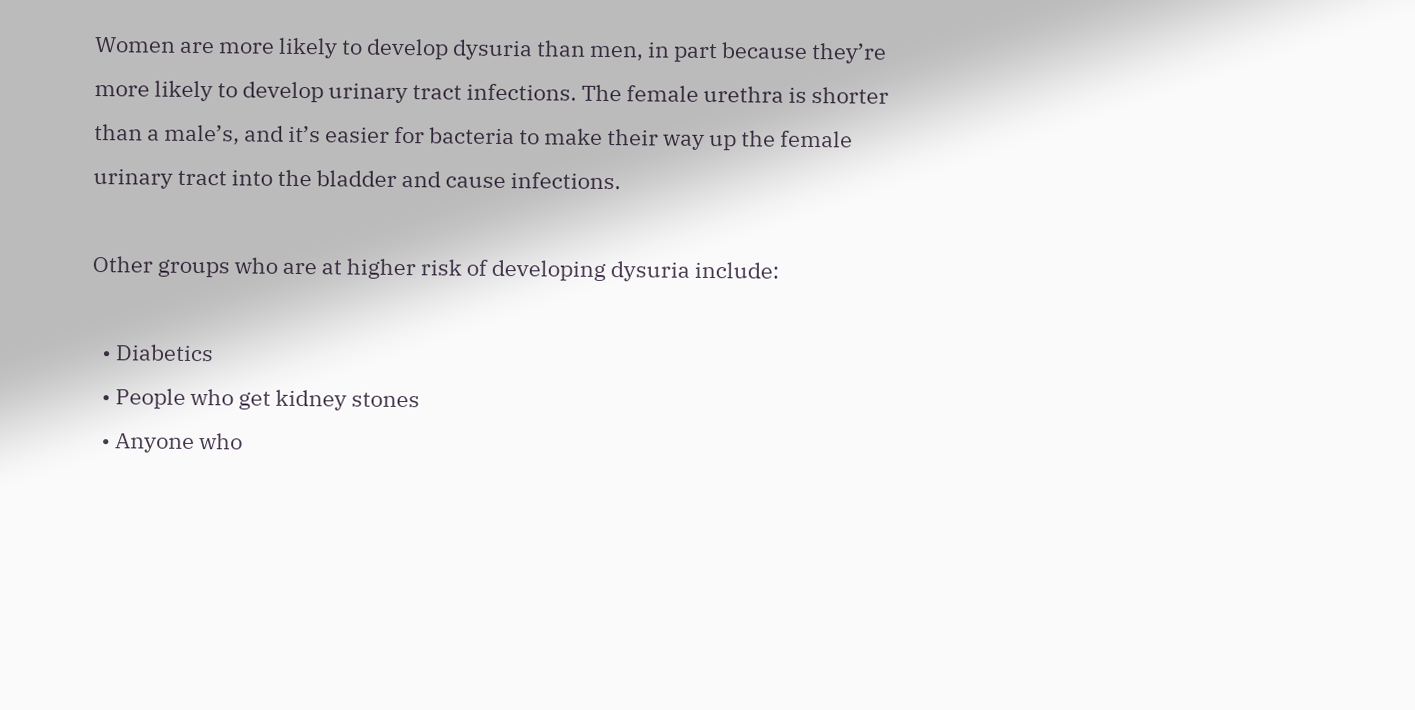Women are more likely to develop dysuria than men, in part because they’re more likely to develop urinary tract infections. The female urethra is shorter than a male’s, and it’s easier for bacteria to make their way up the female urinary tract into the bladder and cause infections.

Other groups who are at higher risk of developing dysuria include:

  • Diabetics
  • People who get kidney stones
  • Anyone who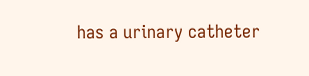has a urinary catheter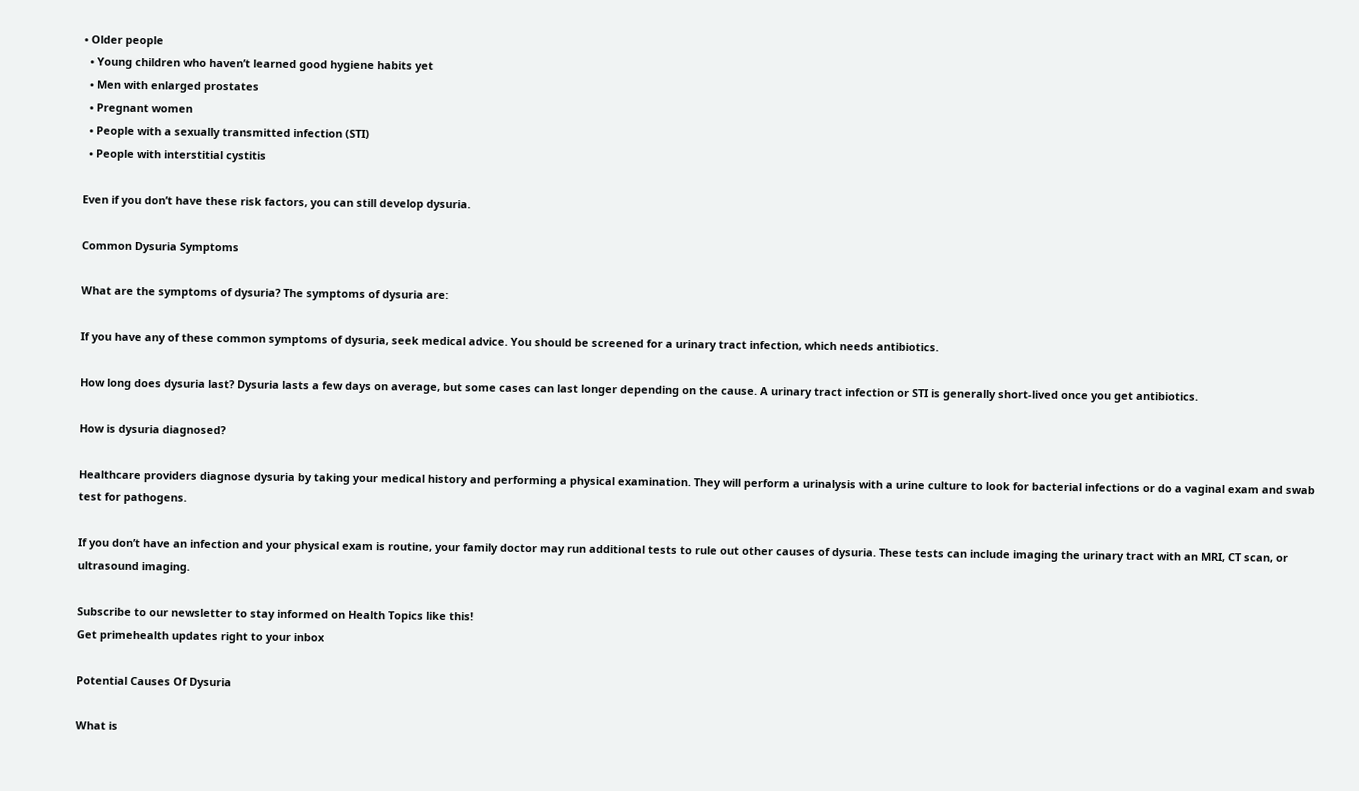• Older people
  • Young children who haven’t learned good hygiene habits yet
  • Men with enlarged prostates
  • Pregnant women
  • People with a sexually transmitted infection (STI)
  • People with interstitial cystitis

Even if you don’t have these risk factors, you can still develop dysuria.

Common Dysuria Symptoms

What are the symptoms of dysuria? The symptoms of dysuria are:

If you have any of these common symptoms of dysuria, seek medical advice. You should be screened for a urinary tract infection, which needs antibiotics.

How long does dysuria last? Dysuria lasts a few days on average, but some cases can last longer depending on the cause. A urinary tract infection or STI is generally short-lived once you get antibiotics.

How is dysuria diagnosed?

Healthcare providers diagnose dysuria by taking your medical history and performing a physical examination. They will perform a urinalysis with a urine culture to look for bacterial infections or do a vaginal exam and swab test for pathogens.

If you don’t have an infection and your physical exam is routine, your family doctor may run additional tests to rule out other causes of dysuria. These tests can include imaging the urinary tract with an MRI, CT scan, or ultrasound imaging.

Subscribe to our newsletter to stay informed on Health Topics like this!
Get primehealth updates right to your inbox

Potential Causes Of Dysuria

What is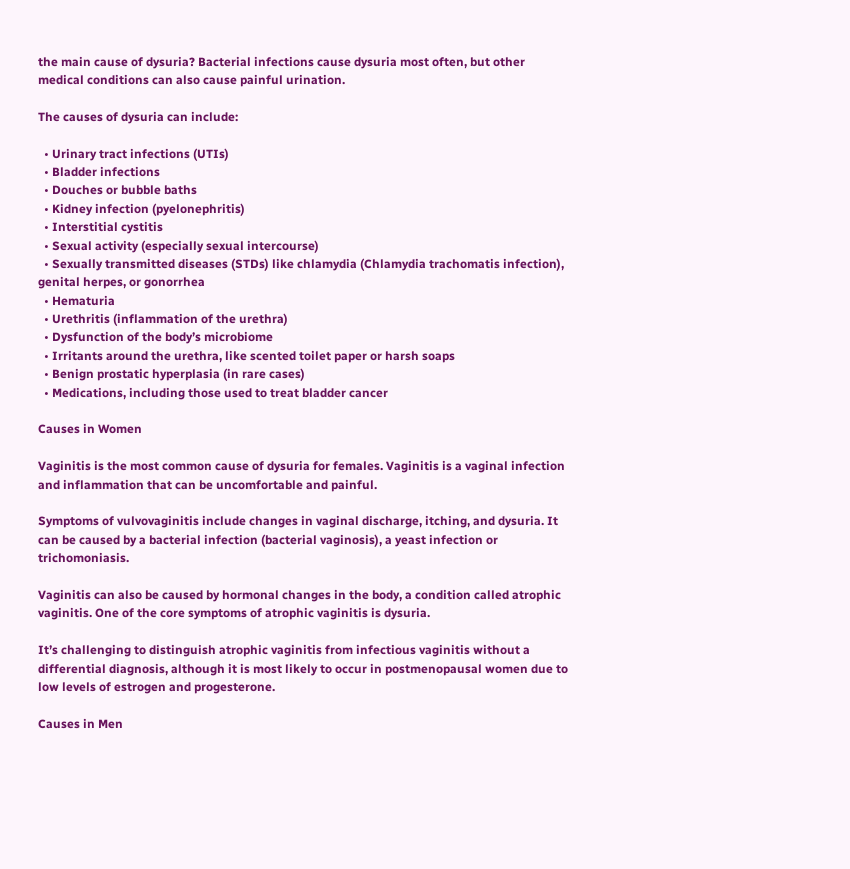the main cause of dysuria? Bacterial infections cause dysuria most often, but other medical conditions can also cause painful urination.

The causes of dysuria can include:

  • Urinary tract infections (UTIs)
  • Bladder infections
  • Douches or bubble baths
  • Kidney infection (pyelonephritis)
  • Interstitial cystitis
  • Sexual activity (especially sexual intercourse)
  • Sexually transmitted diseases (STDs) like chlamydia (Chlamydia trachomatis infection), genital herpes, or gonorrhea
  • Hematuria
  • Urethritis (inflammation of the urethra)
  • Dysfunction of the body’s microbiome
  • Irritants around the urethra, like scented toilet paper or harsh soaps
  • Benign prostatic hyperplasia (in rare cases)
  • Medications, including those used to treat bladder cancer

Causes in Women

Vaginitis is the most common cause of dysuria for females. Vaginitis is a vaginal infection and inflammation that can be uncomfortable and painful.

Symptoms of vulvovaginitis include changes in vaginal discharge, itching, and dysuria. It can be caused by a bacterial infection (bacterial vaginosis), a yeast infection or trichomoniasis.

Vaginitis can also be caused by hormonal changes in the body, a condition called atrophic vaginitis. One of the core symptoms of atrophic vaginitis is dysuria.

It’s challenging to distinguish atrophic vaginitis from infectious vaginitis without a differential diagnosis, although it is most likely to occur in postmenopausal women due to low levels of estrogen and progesterone.

Causes in Men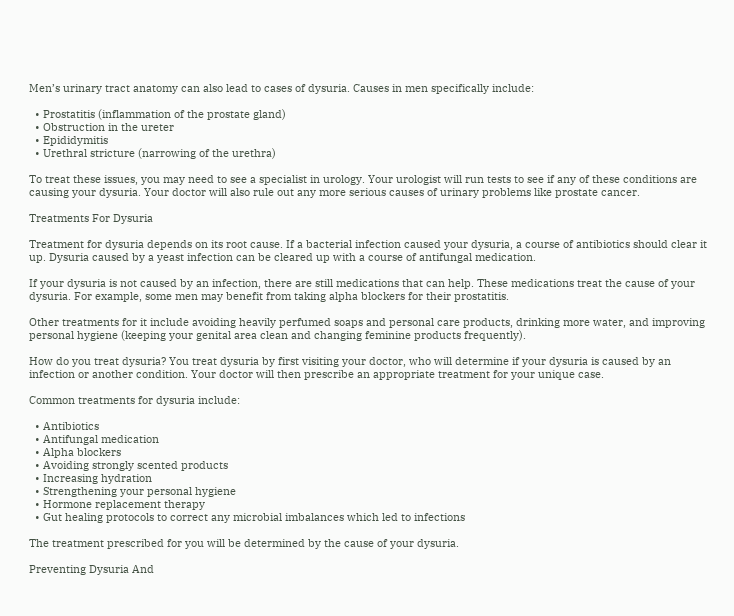Men’s urinary tract anatomy can also lead to cases of dysuria. Causes in men specifically include:

  • Prostatitis (inflammation of the prostate gland)
  • Obstruction in the ureter
  • Epididymitis
  • Urethral stricture (narrowing of the urethra)

To treat these issues, you may need to see a specialist in urology. Your urologist will run tests to see if any of these conditions are causing your dysuria. Your doctor will also rule out any more serious causes of urinary problems like prostate cancer.

Treatments For Dysuria

Treatment for dysuria depends on its root cause. If a bacterial infection caused your dysuria, a course of antibiotics should clear it up. Dysuria caused by a yeast infection can be cleared up with a course of antifungal medication.

If your dysuria is not caused by an infection, there are still medications that can help. These medications treat the cause of your dysuria. For example, some men may benefit from taking alpha blockers for their prostatitis.

Other treatments for it include avoiding heavily perfumed soaps and personal care products, drinking more water, and improving personal hygiene (keeping your genital area clean and changing feminine products frequently).

How do you treat dysuria? You treat dysuria by first visiting your doctor, who will determine if your dysuria is caused by an infection or another condition. Your doctor will then prescribe an appropriate treatment for your unique case.

Common treatments for dysuria include:

  • Antibiotics
  • Antifungal medication
  • Alpha blockers
  • Avoiding strongly scented products
  • Increasing hydration
  • Strengthening your personal hygiene
  • Hormone replacement therapy
  • Gut healing protocols to correct any microbial imbalances which led to infections

The treatment prescribed for you will be determined by the cause of your dysuria.

Preventing Dysuria And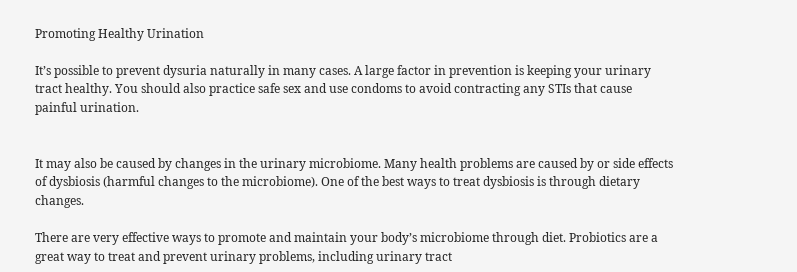Promoting Healthy Urination

It’s possible to prevent dysuria naturally in many cases. A large factor in prevention is keeping your urinary tract healthy. You should also practice safe sex and use condoms to avoid contracting any STIs that cause painful urination.


It may also be caused by changes in the urinary microbiome. Many health problems are caused by or side effects of dysbiosis (harmful changes to the microbiome). One of the best ways to treat dysbiosis is through dietary changes.

There are very effective ways to promote and maintain your body’s microbiome through diet. Probiotics are a great way to treat and prevent urinary problems, including urinary tract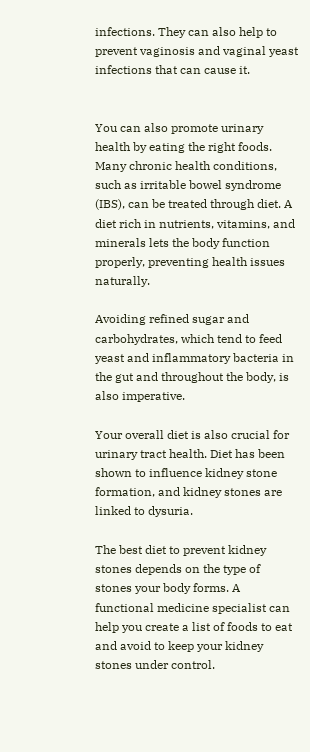infections. They can also help to prevent vaginosis and vaginal yeast infections that can cause it.


You can also promote urinary health by eating the right foods. Many chronic health conditions, such as irritable bowel syndrome (IBS), can be treated through diet. A diet rich in nutrients, vitamins, and minerals lets the body function properly, preventing health issues naturally.

Avoiding refined sugar and carbohydrates, which tend to feed yeast and inflammatory bacteria in the gut and throughout the body, is also imperative.

Your overall diet is also crucial for urinary tract health. Diet has been shown to influence kidney stone formation, and kidney stones are linked to dysuria.

The best diet to prevent kidney stones depends on the type of stones your body forms. A functional medicine specialist can help you create a list of foods to eat and avoid to keep your kidney stones under control.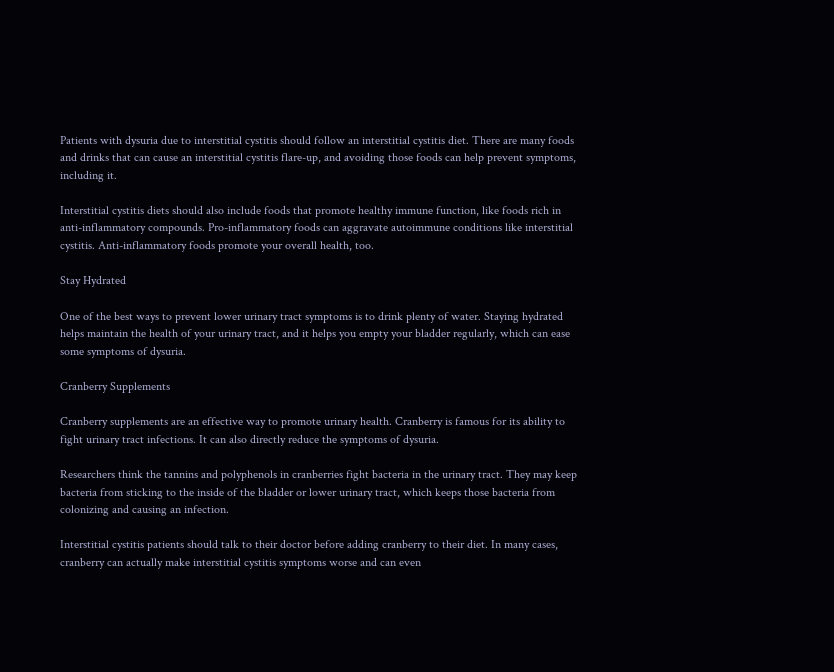Patients with dysuria due to interstitial cystitis should follow an interstitial cystitis diet. There are many foods and drinks that can cause an interstitial cystitis flare-up, and avoiding those foods can help prevent symptoms, including it.

Interstitial cystitis diets should also include foods that promote healthy immune function, like foods rich in anti-inflammatory compounds. Pro-inflammatory foods can aggravate autoimmune conditions like interstitial cystitis. Anti-inflammatory foods promote your overall health, too.

Stay Hydrated

One of the best ways to prevent lower urinary tract symptoms is to drink plenty of water. Staying hydrated helps maintain the health of your urinary tract, and it helps you empty your bladder regularly, which can ease some symptoms of dysuria.

Cranberry Supplements

Cranberry supplements are an effective way to promote urinary health. Cranberry is famous for its ability to fight urinary tract infections. It can also directly reduce the symptoms of dysuria.

Researchers think the tannins and polyphenols in cranberries fight bacteria in the urinary tract. They may keep bacteria from sticking to the inside of the bladder or lower urinary tract, which keeps those bacteria from colonizing and causing an infection.

Interstitial cystitis patients should talk to their doctor before adding cranberry to their diet. In many cases, cranberry can actually make interstitial cystitis symptoms worse and can even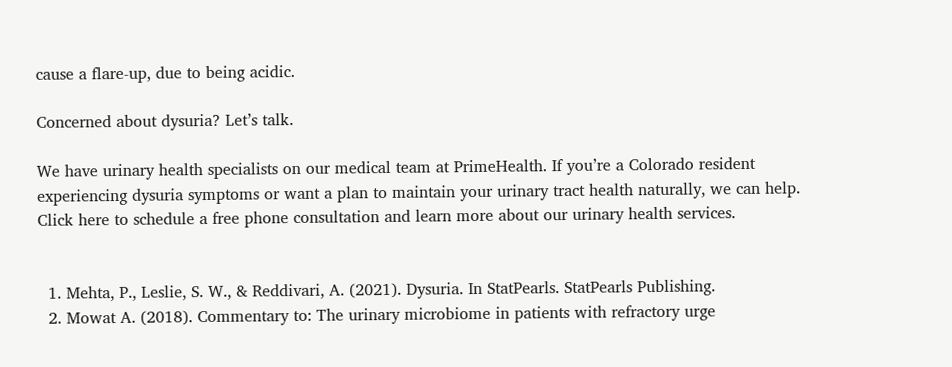cause a flare-up, due to being acidic.

Concerned about dysuria? Let’s talk.

We have urinary health specialists on our medical team at PrimeHealth. If you’re a Colorado resident experiencing dysuria symptoms or want a plan to maintain your urinary tract health naturally, we can help. Click here to schedule a free phone consultation and learn more about our urinary health services.


  1. Mehta, P., Leslie, S. W., & Reddivari, A. (2021). Dysuria. In StatPearls. StatPearls Publishing.
  2. Mowat A. (2018). Commentary to: The urinary microbiome in patients with refractory urge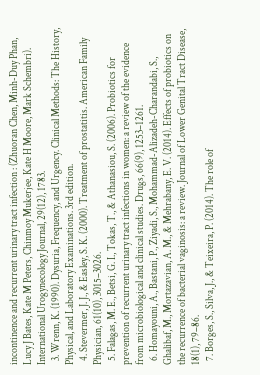incontinence and recurrent urinary tract infection : (Zhuoran Chen, Minh-Duy Phan, Lucy J Bates, Kate M Peters, Chinmoy Mukerjee, Kate H Moore, Mark Schembri). International Urogynecology Journal, 29(12), 1783.
  3. Wrenn, K. (1990). Dysuria, Frequency, and Urgency. Clinical Methods: The History, Physical, and Laboratory Examinations. 3rd edition.
  4. Stevermer, J. J., & Easley, S. K. (2000). Treatment of prostatitis. American Family Physician, 61(10), 3015–3026.
  5. Falagas, M. E., Betsi, G. I., Tokas, T., & Athanasiou, S. (2006). Probiotics for prevention of recurrent urinary tract infections in women: a review of the evidence from microbiological and clinical studies. Drugs, 66(9), 1253–1261.
  6. Homayouni, A., Bastani, P., Ziyadi, S., Mohammad-Alizadeh-Charandabi, S., Ghalibaf, M., Mortazavian, A. M., & Mehrabany, E. V. (2014). Effects of probiotics on the recurrence of bacterial vaginosis: a review. Journal of Lower Genital Tract Disease, 18(1), 79–86.
  7. Borges, S., Silva, J., & Teixeira, P. (2014). The role of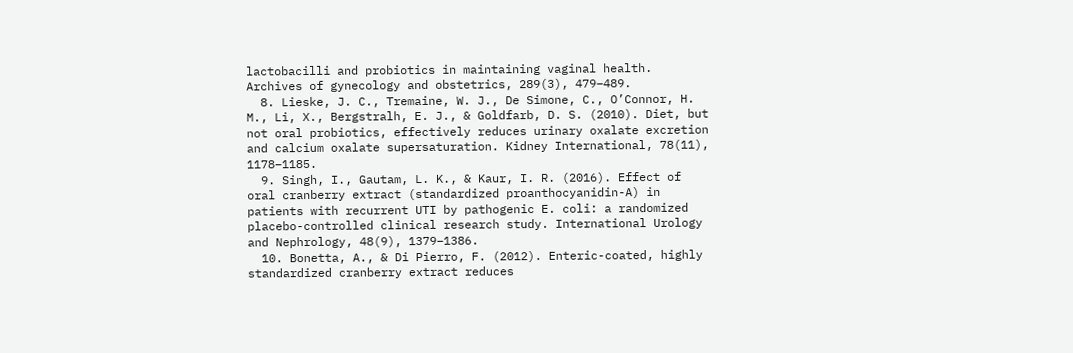lactobacilli and probiotics in maintaining vaginal health. Archives of gynecology and obstetrics, 289(3), 479–489.
  8. Lieske, J. C., Tremaine, W. J., De Simone, C., O’Connor, H. M., Li, X., Bergstralh, E. J., & Goldfarb, D. S. (2010). Diet, but not oral probiotics, effectively reduces urinary oxalate excretion and calcium oxalate supersaturation. Kidney International, 78(11), 1178–1185.
  9. Singh, I., Gautam, L. K., & Kaur, I. R. (2016). Effect of oral cranberry extract (standardized proanthocyanidin-A) in patients with recurrent UTI by pathogenic E. coli: a randomized placebo-controlled clinical research study. International Urology and Nephrology, 48(9), 1379–1386.
  10. Bonetta, A., & Di Pierro, F. (2012). Enteric-coated, highly standardized cranberry extract reduces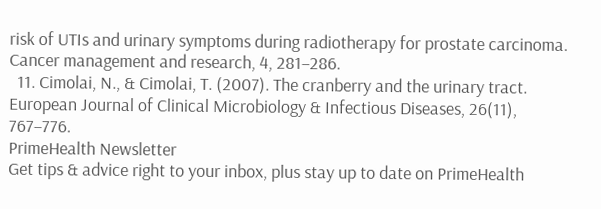risk of UTIs and urinary symptoms during radiotherapy for prostate carcinoma. Cancer management and research, 4, 281–286.
  11. Cimolai, N., & Cimolai, T. (2007). The cranberry and the urinary tract. European Journal of Clinical Microbiology & Infectious Diseases, 26(11), 767–776.
PrimeHealth Newsletter
Get tips & advice right to your inbox, plus stay up to date on PrimeHealth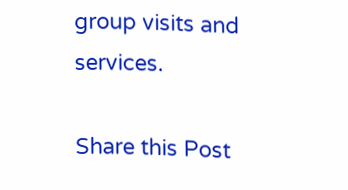group visits and services.

Share this Post